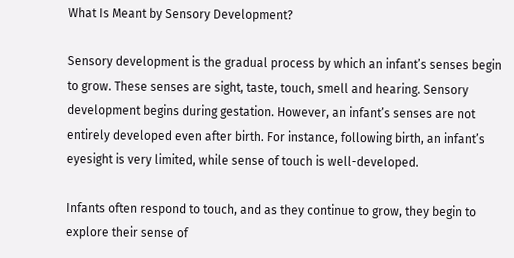What Is Meant by Sensory Development?

Sensory development is the gradual process by which an infant’s senses begin to grow. These senses are sight, taste, touch, smell and hearing. Sensory development begins during gestation. However, an infant’s senses are not entirely developed even after birth. For instance, following birth, an infant’s eyesight is very limited, while sense of touch is well-developed.

Infants often respond to touch, and as they continue to grow, they begin to explore their sense of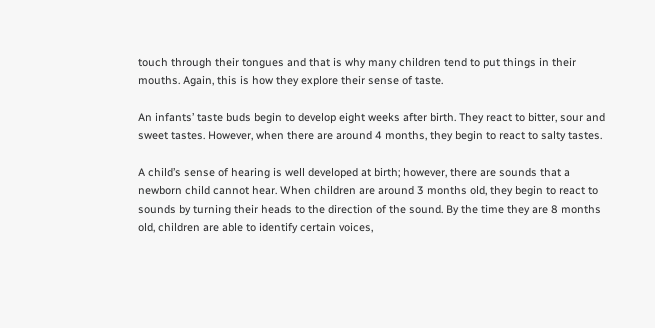touch through their tongues and that is why many children tend to put things in their mouths. Again, this is how they explore their sense of taste.

An infants’ taste buds begin to develop eight weeks after birth. They react to bitter, sour and sweet tastes. However, when there are around 4 months, they begin to react to salty tastes.

A child’s sense of hearing is well developed at birth; however, there are sounds that a newborn child cannot hear. When children are around 3 months old, they begin to react to sounds by turning their heads to the direction of the sound. By the time they are 8 months old, children are able to identify certain voices,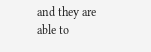and they are able to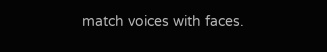match voices with faces.